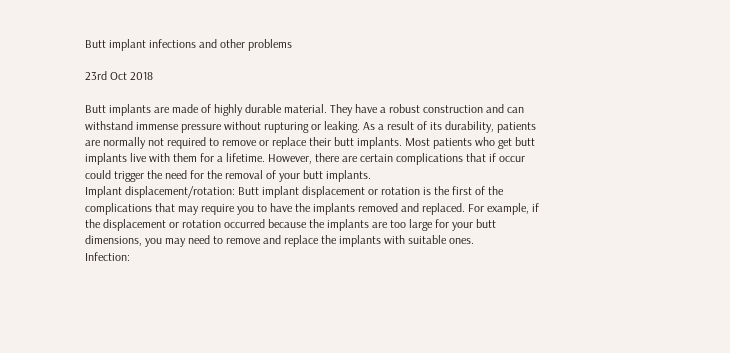Butt implant infections and other problems

23rd Oct 2018

Butt implants are made of highly durable material. They have a robust construction and can withstand immense pressure without rupturing or leaking. As a result of its durability, patients are normally not required to remove or replace their butt implants. Most patients who get butt implants live with them for a lifetime. However, there are certain complications that if occur could trigger the need for the removal of your butt implants.
Implant displacement/rotation: Butt implant displacement or rotation is the first of the complications that may require you to have the implants removed and replaced. For example, if the displacement or rotation occurred because the implants are too large for your butt dimensions, you may need to remove and replace the implants with suitable ones.
Infection: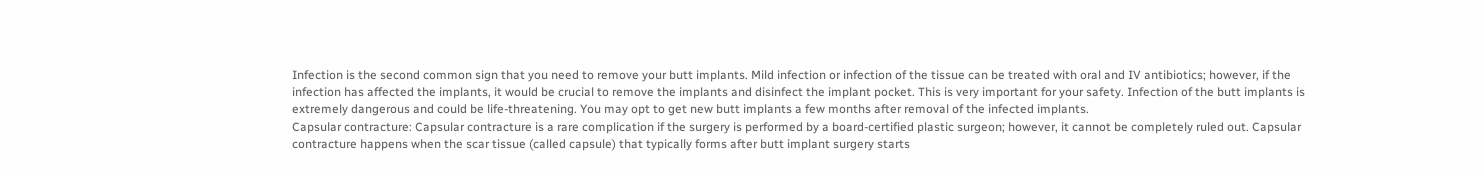Infection is the second common sign that you need to remove your butt implants. Mild infection or infection of the tissue can be treated with oral and IV antibiotics; however, if the infection has affected the implants, it would be crucial to remove the implants and disinfect the implant pocket. This is very important for your safety. Infection of the butt implants is extremely dangerous and could be life-threatening. You may opt to get new butt implants a few months after removal of the infected implants.
Capsular contracture: Capsular contracture is a rare complication if the surgery is performed by a board-certified plastic surgeon; however, it cannot be completely ruled out. Capsular contracture happens when the scar tissue (called capsule) that typically forms after butt implant surgery starts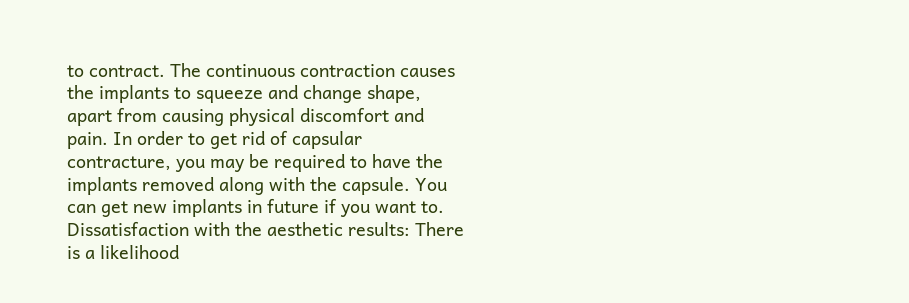to contract. The continuous contraction causes the implants to squeeze and change shape, apart from causing physical discomfort and pain. In order to get rid of capsular contracture, you may be required to have the implants removed along with the capsule. You can get new implants in future if you want to.
Dissatisfaction with the aesthetic results: There is a likelihood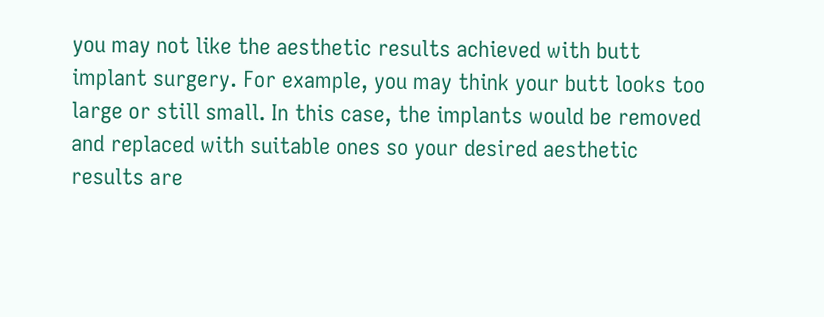you may not like the aesthetic results achieved with butt implant surgery. For example, you may think your butt looks too large or still small. In this case, the implants would be removed and replaced with suitable ones so your desired aesthetic results are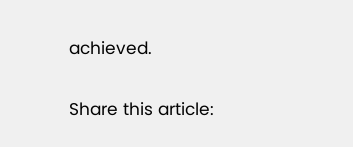achieved.

Share this article: